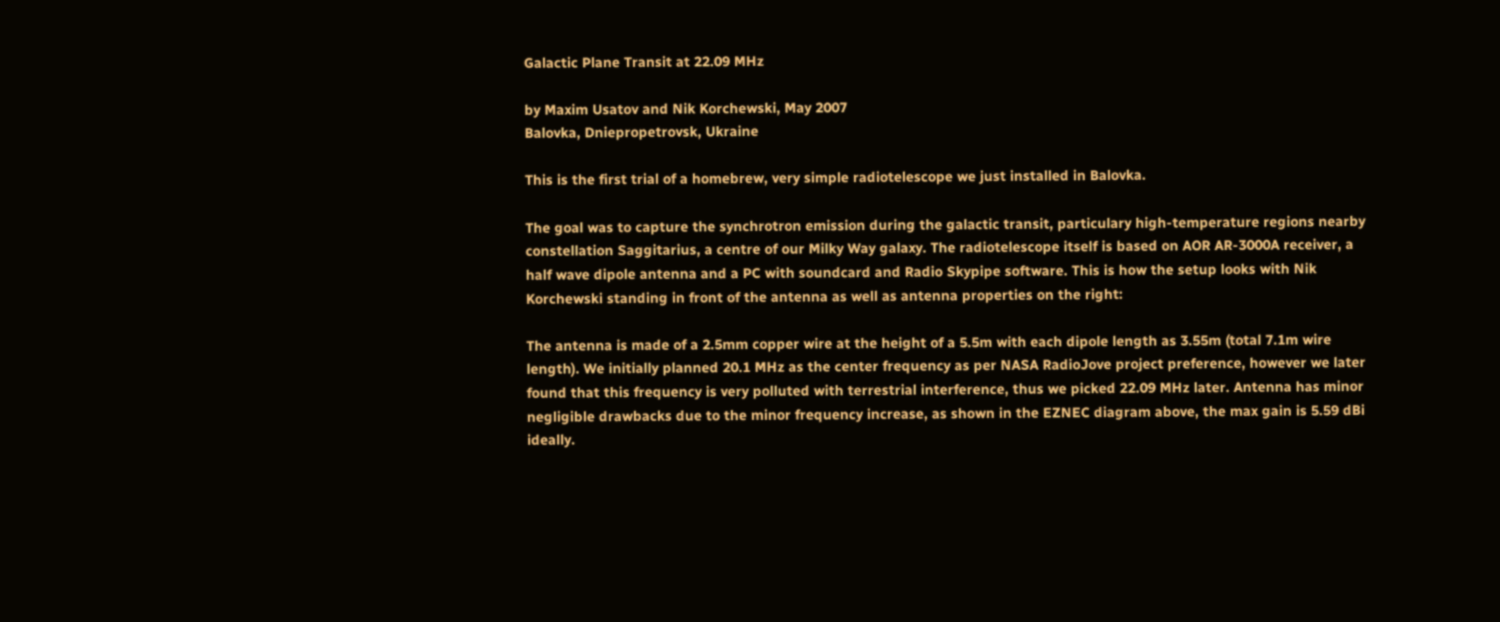Galactic Plane Transit at 22.09 MHz

by Maxim Usatov and Nik Korchewski, May 2007
Balovka, Dniepropetrovsk, Ukraine

This is the first trial of a homebrew, very simple radiotelescope we just installed in Balovka.

The goal was to capture the synchrotron emission during the galactic transit, particulary high-temperature regions nearby constellation Saggitarius, a centre of our Milky Way galaxy. The radiotelescope itself is based on AOR AR-3000A receiver, a half wave dipole antenna and a PC with soundcard and Radio Skypipe software. This is how the setup looks with Nik Korchewski standing in front of the antenna as well as antenna properties on the right:

The antenna is made of a 2.5mm copper wire at the height of a 5.5m with each dipole length as 3.55m (total 7.1m wire length). We initially planned 20.1 MHz as the center frequency as per NASA RadioJove project preference, however we later found that this frequency is very polluted with terrestrial interference, thus we picked 22.09 MHz later. Antenna has minor negligible drawbacks due to the minor frequency increase, as shown in the EZNEC diagram above, the max gain is 5.59 dBi ideally.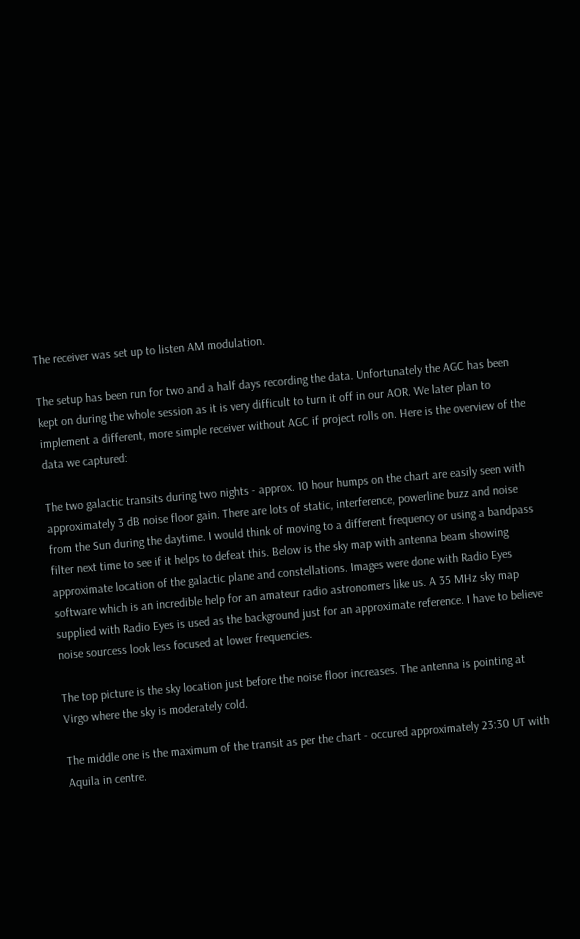The receiver was set up to listen AM modulation.

The setup has been run for two and a half days recording the data. Unfortunately the AGC has been kept on during the whole session as it is very difficult to turn it off in our AOR. We later plan to implement a different, more simple receiver without AGC if project rolls on. Here is the overview of the data we captured:

The two galactic transits during two nights - approx. 10 hour humps on the chart are easily seen with approximately 3 dB noise floor gain. There are lots of static, interference, powerline buzz and noise from the Sun during the daytime. I would think of moving to a different frequency or using a bandpass filter next time to see if it helps to defeat this. Below is the sky map with antenna beam showing approximate location of the galactic plane and constellations. Images were done with Radio Eyes software which is an incredible help for an amateur radio astronomers like us. A 35 MHz sky map supplied with Radio Eyes is used as the background just for an approximate reference. I have to believe noise sourcess look less focused at lower frequencies.

The top picture is the sky location just before the noise floor increases. The antenna is pointing at Virgo where the sky is moderately cold.

The middle one is the maximum of the transit as per the chart - occured approximately 23:30 UT with Aquila in centre.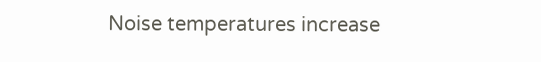Noise temperatures increase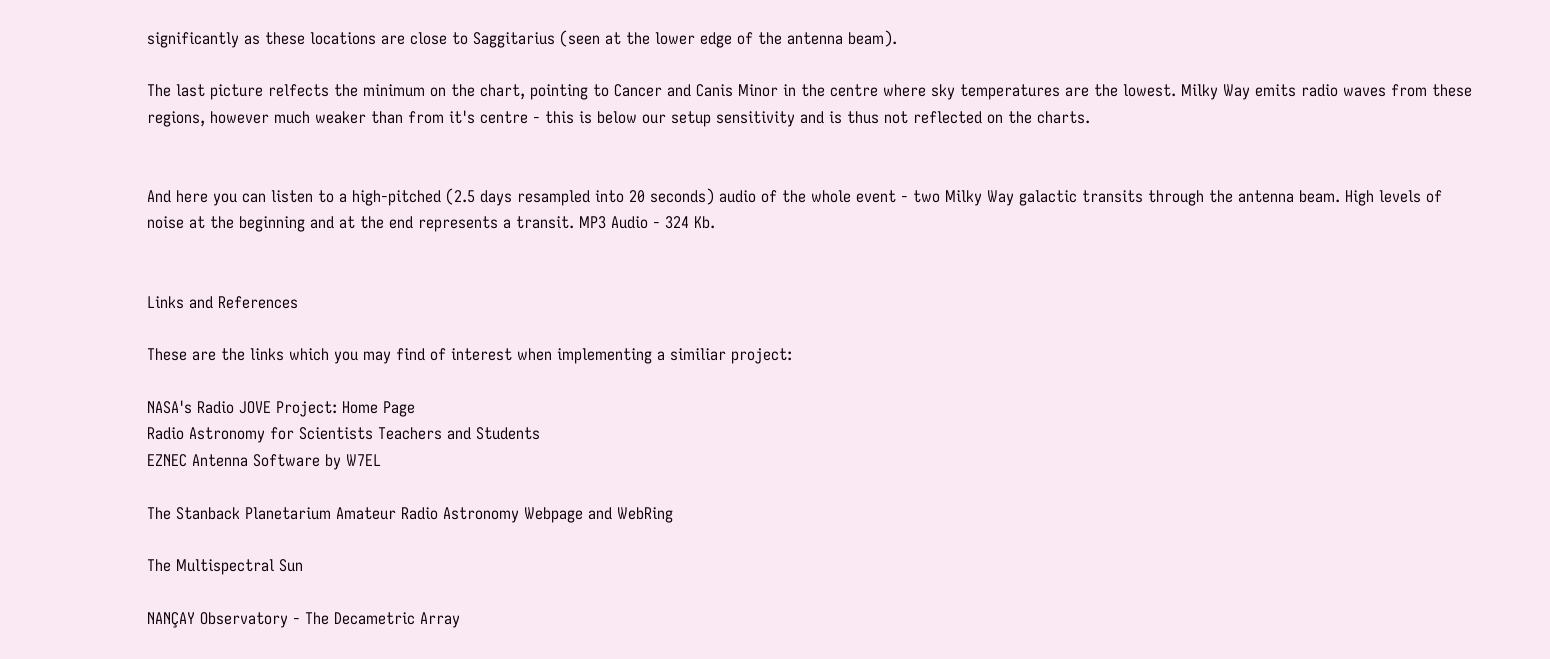significantly as these locations are close to Saggitarius (seen at the lower edge of the antenna beam).

The last picture relfects the minimum on the chart, pointing to Cancer and Canis Minor in the centre where sky temperatures are the lowest. Milky Way emits radio waves from these regions, however much weaker than from it's centre - this is below our setup sensitivity and is thus not reflected on the charts.


And here you can listen to a high-pitched (2.5 days resampled into 20 seconds) audio of the whole event - two Milky Way galactic transits through the antenna beam. High levels of noise at the beginning and at the end represents a transit. MP3 Audio - 324 Kb.


Links and References

These are the links which you may find of interest when implementing a similiar project:

NASA's Radio JOVE Project: Home Page
Radio Astronomy for Scientists Teachers and Students
EZNEC Antenna Software by W7EL

The Stanback Planetarium Amateur Radio Astronomy Webpage and WebRing

The Multispectral Sun

NANÇAY Observatory - The Decametric Array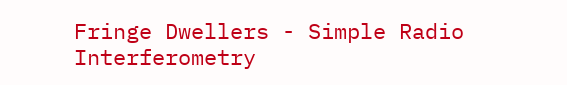Fringe Dwellers - Simple Radio Interferometry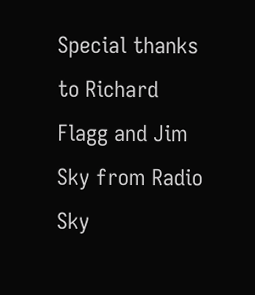Special thanks to Richard Flagg and Jim Sky from Radio Sky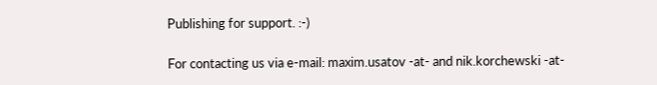Publishing for support. :-)

For contacting us via e-mail: maxim.usatov -at- and nik.korchewski -at-